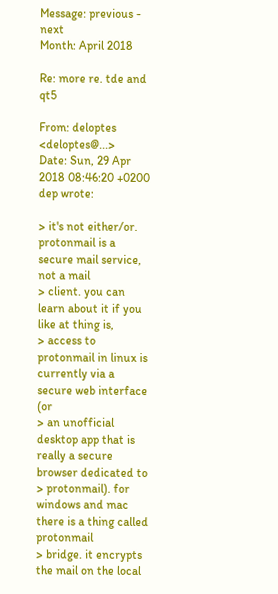Message: previous - next
Month: April 2018

Re: more re. tde and qt5

From: deloptes <deloptes@...>
Date: Sun, 29 Apr 2018 08:46:20 +0200
dep wrote:

> it's not either/or. protonmail is a secure mail service, not a mail
> client. you can learn about it if you like at thing is,
> access to protonmail in linux is currently via a secure web interface (or
> an unofficial desktop app that is really a secure browser dedicated to
> protonmail). for windows and mac there is a thing called protonmail
> bridge. it encrypts the mail on the local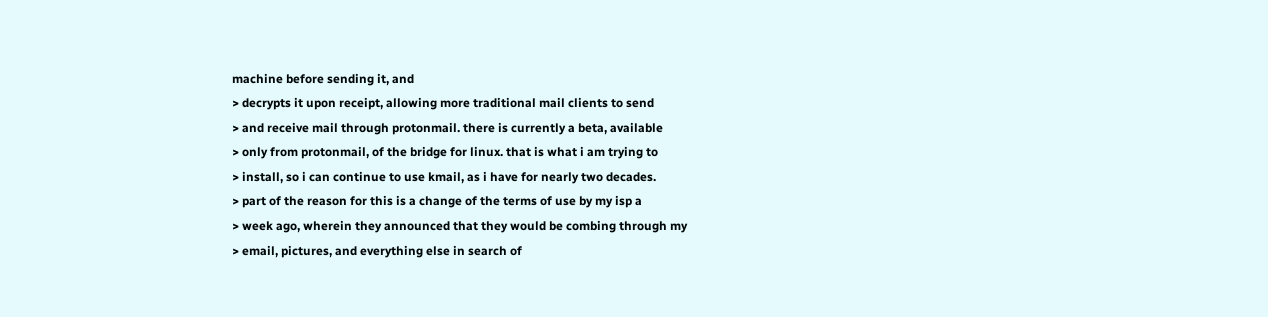machine before sending it, and
> decrypts it upon receipt, allowing more traditional mail clients to send
> and receive mail through protonmail. there is currently a beta, available
> only from protonmail, of the bridge for linux. that is what i am trying to
> install, so i can continue to use kmail, as i have for nearly two decades.
> part of the reason for this is a change of the terms of use by my isp a
> week ago, wherein they announced that they would be combing through my
> email, pictures, and everything else in search of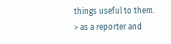things useful to them.
> as a reporter and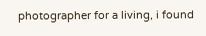photographer for a living, i found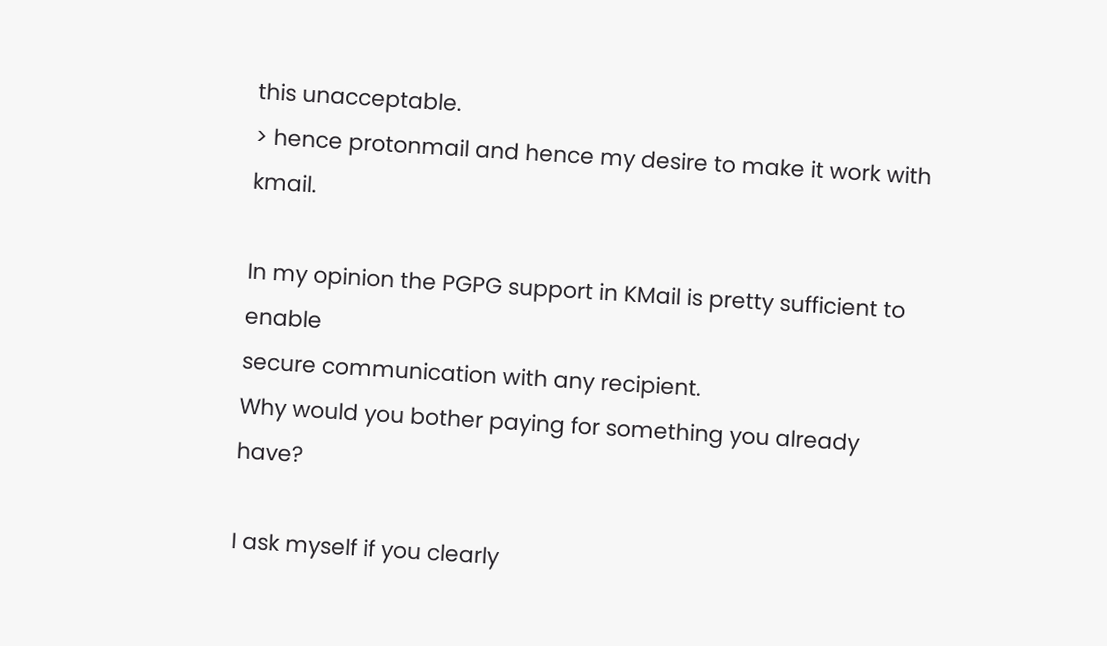this unacceptable.
> hence protonmail and hence my desire to make it work with kmail.

In my opinion the PGPG support in KMail is pretty sufficient to enable
secure communication with any recipient.
Why would you bother paying for something you already have?

I ask myself if you clearly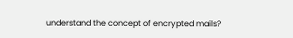understand the concept of encrypted mails?